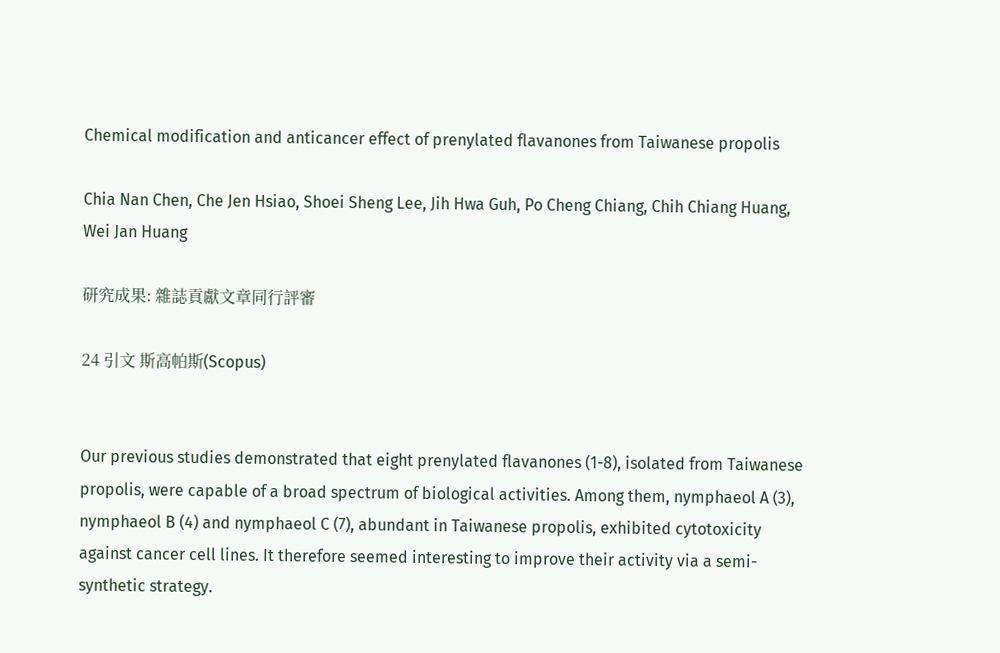Chemical modification and anticancer effect of prenylated flavanones from Taiwanese propolis

Chia Nan Chen, Che Jen Hsiao, Shoei Sheng Lee, Jih Hwa Guh, Po Cheng Chiang, Chih Chiang Huang, Wei Jan Huang

研究成果: 雜誌貢獻文章同行評審

24 引文 斯高帕斯(Scopus)


Our previous studies demonstrated that eight prenylated flavanones (1-8), isolated from Taiwanese propolis, were capable of a broad spectrum of biological activities. Among them, nymphaeol A (3), nymphaeol B (4) and nymphaeol C (7), abundant in Taiwanese propolis, exhibited cytotoxicity against cancer cell lines. It therefore seemed interesting to improve their activity via a semi-synthetic strategy.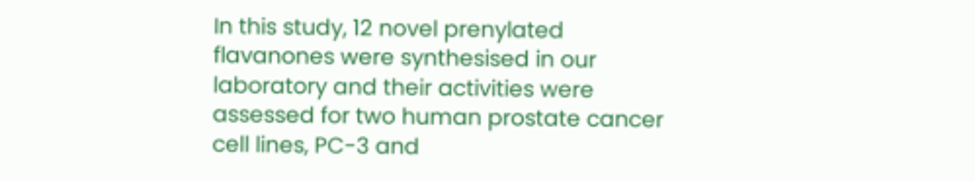In this study, 12 novel prenylated flavanones were synthesised in our laboratory and their activities were assessed for two human prostate cancer cell lines, PC-3 and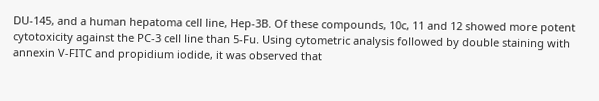DU-145, and a human hepatoma cell line, Hep-3B. Of these compounds, 10c, 11 and 12 showed more potent cytotoxicity against the PC-3 cell line than 5-Fu. Using cytometric analysis followed by double staining with annexin V-FITC and propidium iodide, it was observed that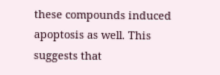these compounds induced apoptosis as well. This suggests that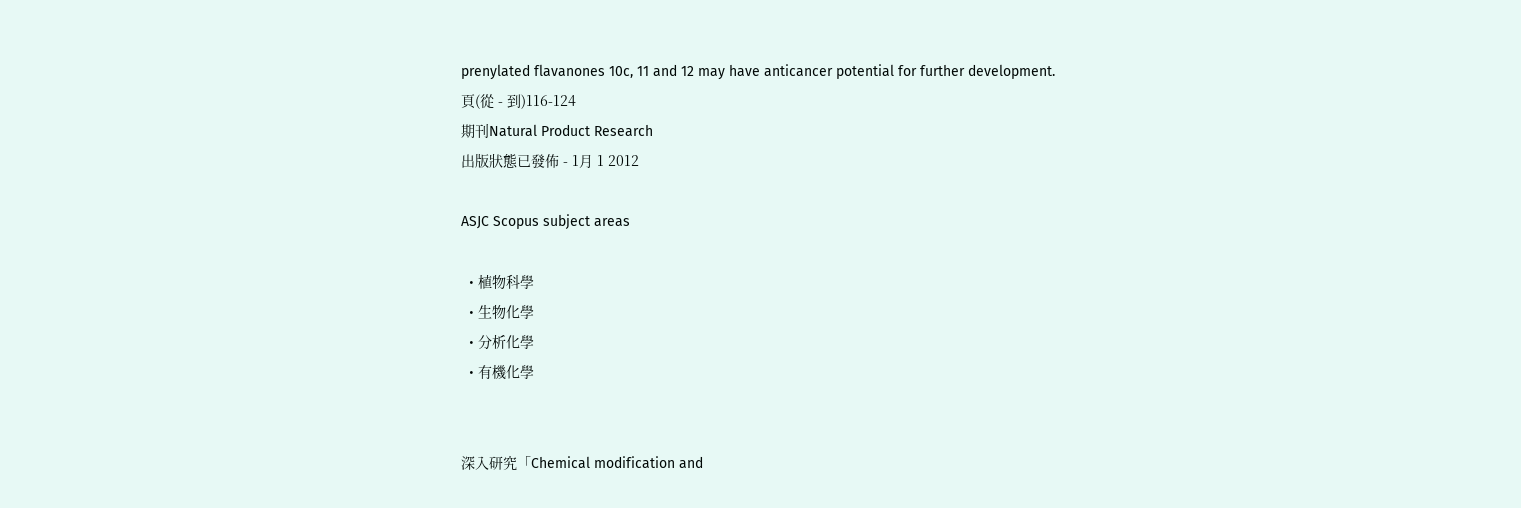prenylated flavanones 10c, 11 and 12 may have anticancer potential for further development.
頁(從 - 到)116-124
期刊Natural Product Research
出版狀態已發佈 - 1月 1 2012

ASJC Scopus subject areas

  • 植物科學
  • 生物化學
  • 分析化學
  • 有機化學


深入研究「Chemical modification and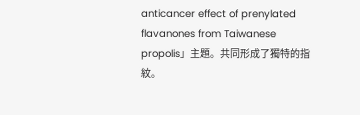anticancer effect of prenylated flavanones from Taiwanese propolis」主題。共同形成了獨特的指紋。